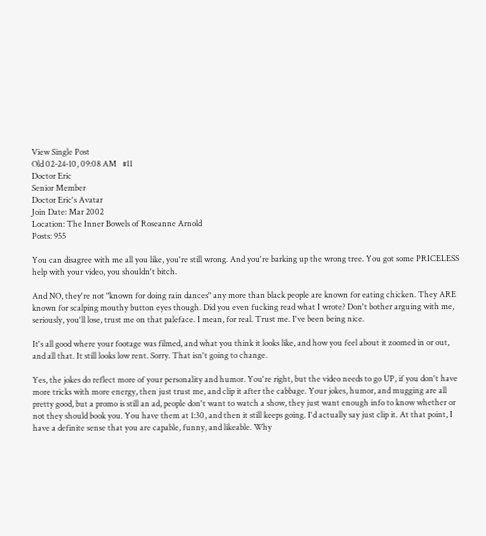View Single Post
Old 02-24-10, 09:08 AM   #11
Doctor Eric
Senior Member
Doctor Eric's Avatar
Join Date: Mar 2002
Location: The Inner Bowels of Roseanne Arnold
Posts: 955

You can disagree with me all you like, you're still wrong. And you're barking up the wrong tree. You got some PRICELESS help with your video, you shouldn't bitch.

And NO, they're not "known for doing rain dances" any more than black people are known for eating chicken. They ARE known for scalping mouthy button eyes though. Did you even fucking read what I wrote? Don't bother arguing with me, seriously, you'll lose, trust me on that paleface. I mean, for real. Trust me. I've been being nice.

It's all good where your footage was filmed, and what you think it looks like, and how you feel about it zoomed in or out, and all that. It still looks low rent. Sorry. That isn't going to change.

Yes, the jokes do reflect more of your personality and humor. You're right, but the video needs to go UP, if you don't have more tricks with more energy, then just trust me, and clip it after the cabbage. Your jokes, humor, and mugging are all pretty good, but a promo is still an ad, people don't want to watch a show, they just want enough info to know whether or not they should book you. You have them at 1:30, and then it still keeps going. I'd actually say just clip it. At that point, I have a definite sense that you are capable, funny, and likeable. Why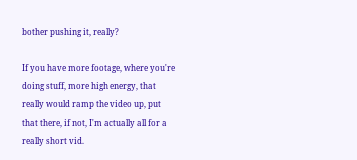bother pushing it, really?

If you have more footage, where you're doing stuff, more high energy, that really would ramp the video up, put that there, if not, I'm actually all for a really short vid.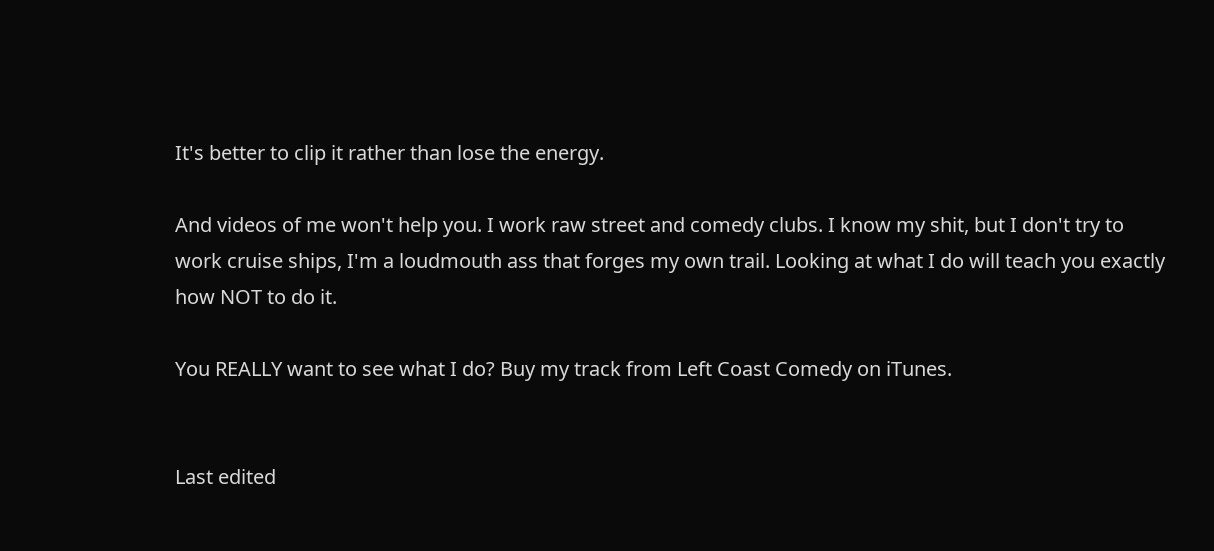It's better to clip it rather than lose the energy.

And videos of me won't help you. I work raw street and comedy clubs. I know my shit, but I don't try to work cruise ships, I'm a loudmouth ass that forges my own trail. Looking at what I do will teach you exactly how NOT to do it.

You REALLY want to see what I do? Buy my track from Left Coast Comedy on iTunes.


Last edited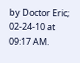by Doctor Eric; 02-24-10 at 09:17 AM.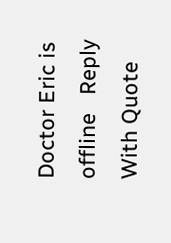Doctor Eric is offline   Reply With Quote